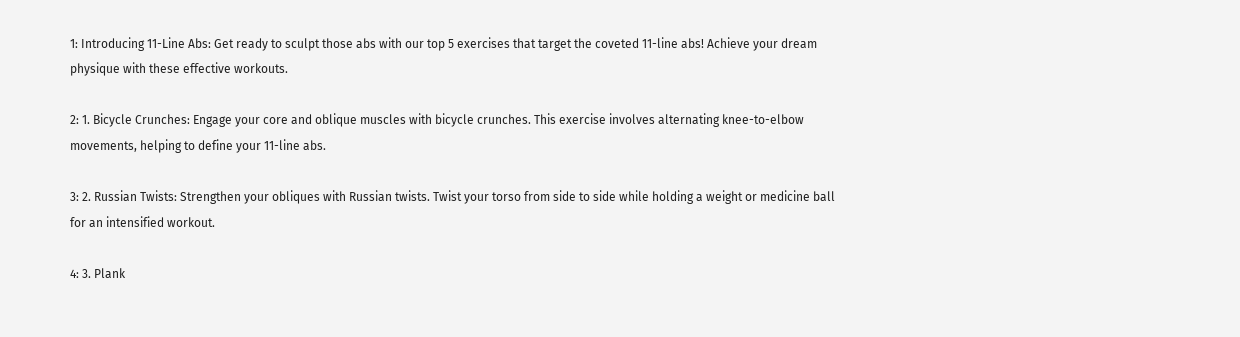1: Introducing 11-Line Abs: Get ready to sculpt those abs with our top 5 exercises that target the coveted 11-line abs! Achieve your dream physique with these effective workouts.

2: 1. Bicycle Crunches: Engage your core and oblique muscles with bicycle crunches. This exercise involves alternating knee-to-elbow movements, helping to define your 11-line abs.

3: 2. Russian Twists: Strengthen your obliques with Russian twists. Twist your torso from side to side while holding a weight or medicine ball for an intensified workout.

4: 3. Plank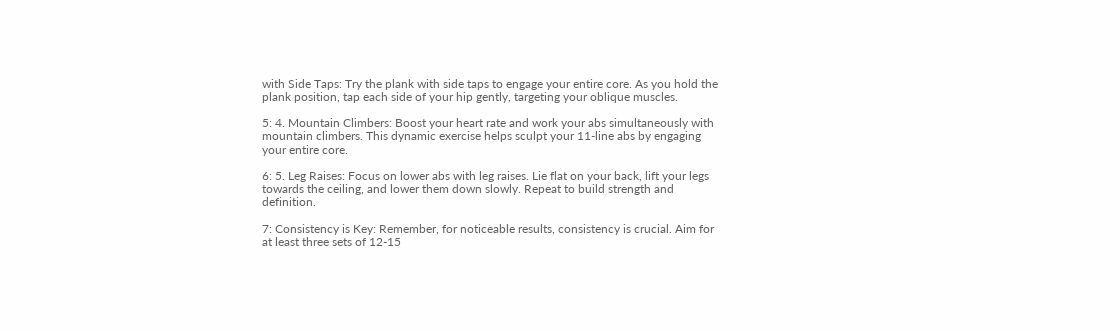with Side Taps: Try the plank with side taps to engage your entire core. As you hold the plank position, tap each side of your hip gently, targeting your oblique muscles.

5: 4. Mountain Climbers: Boost your heart rate and work your abs simultaneously with mountain climbers. This dynamic exercise helps sculpt your 11-line abs by engaging your entire core.

6: 5. Leg Raises: Focus on lower abs with leg raises. Lie flat on your back, lift your legs towards the ceiling, and lower them down slowly. Repeat to build strength and definition.

7: Consistency is Key: Remember, for noticeable results, consistency is crucial. Aim for at least three sets of 12-15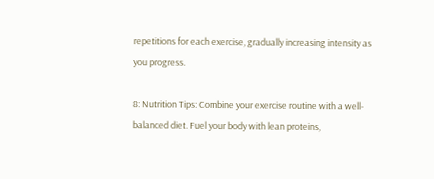repetitions for each exercise, gradually increasing intensity as you progress.

8: Nutrition Tips: Combine your exercise routine with a well-balanced diet. Fuel your body with lean proteins,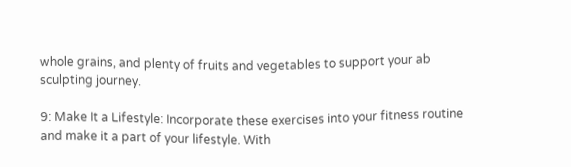whole grains, and plenty of fruits and vegetables to support your ab sculpting journey.

9: Make It a Lifestyle: Incorporate these exercises into your fitness routine and make it a part of your lifestyle. With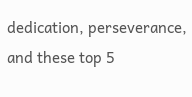dedication, perseverance, and these top 5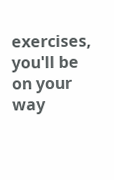exercises, you'll be on your way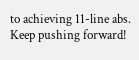to achieving 11-line abs. Keep pushing forward!